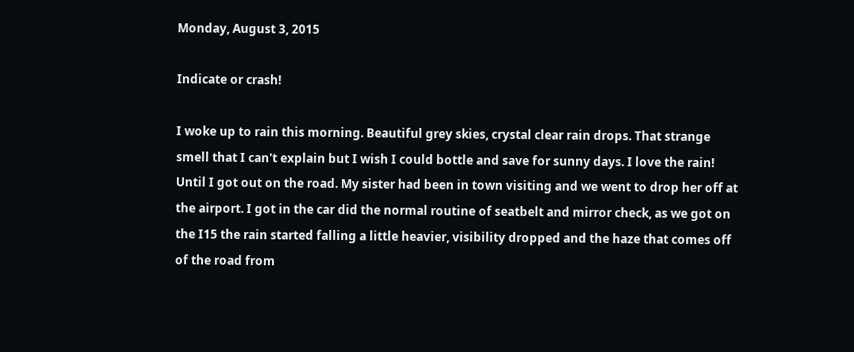Monday, August 3, 2015

Indicate or crash!

I woke up to rain this morning. Beautiful grey skies, crystal clear rain drops. That strange smell that I can't explain but I wish I could bottle and save for sunny days. I love the rain!
Until I got out on the road. My sister had been in town visiting and we went to drop her off at the airport. I got in the car did the normal routine of seatbelt and mirror check, as we got on the I15 the rain started falling a little heavier, visibility dropped and the haze that comes off of the road from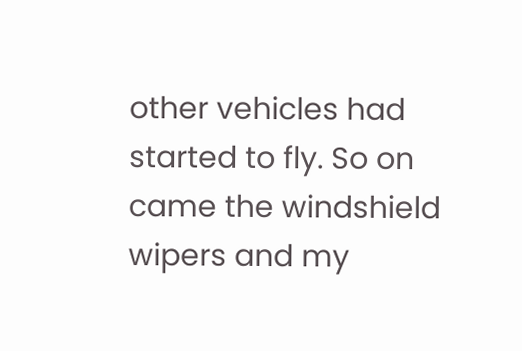other vehicles had started to fly. So on came the windshield wipers and my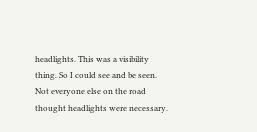headlights. This was a visibility thing. So I could see and be seen.
Not everyone else on the road thought headlights were necessary.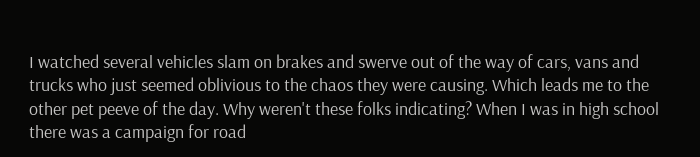I watched several vehicles slam on brakes and swerve out of the way of cars, vans and trucks who just seemed oblivious to the chaos they were causing. Which leads me to the other pet peeve of the day. Why weren't these folks indicating? When I was in high school there was a campaign for road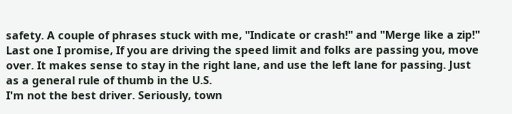safety. A couple of phrases stuck with me, "Indicate or crash!" and "Merge like a zip!"
Last one I promise, If you are driving the speed limit and folks are passing you, move over. It makes sense to stay in the right lane, and use the left lane for passing. Just as a general rule of thumb in the U.S.
I'm not the best driver. Seriously, town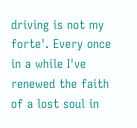driving is not my forte'. Every once in a while I've renewed the faith of a lost soul in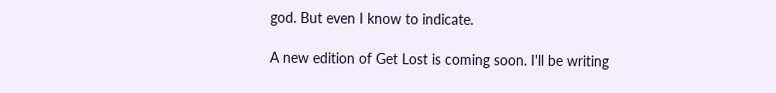god. But even I know to indicate.

A new edition of Get Lost is coming soon. I'll be writing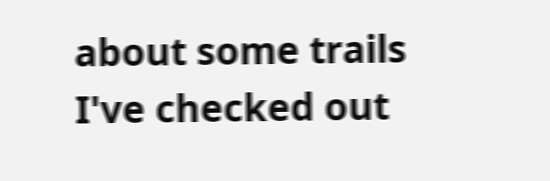about some trails I've checked out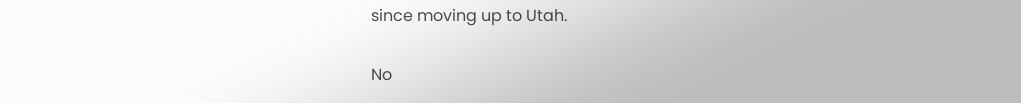since moving up to Utah.

No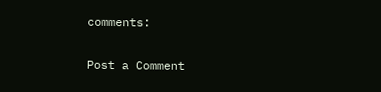comments:

Post a Comment